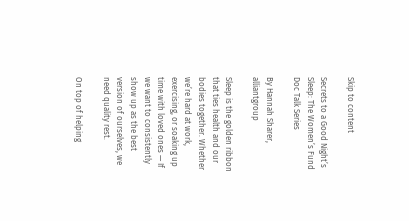Skip to content

Secrets to a Good Night’s Sleep: The Women’s Fund Doc Talk Series

By Hannah Sharer, alliantgroup

Sleep is the golden ribbon that ties health and our bodies together. Whether we’re hard at work, exercising, or soaking up time with loved ones — If we want to consistently show up as the best version of ourselves, we need quality rest.

On top of helping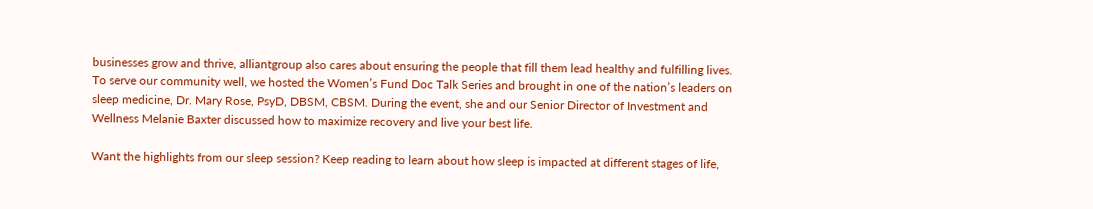businesses grow and thrive, alliantgroup also cares about ensuring the people that fill them lead healthy and fulfilling lives. To serve our community well, we hosted the Women’s Fund Doc Talk Series and brought in one of the nation’s leaders on sleep medicine, Dr. Mary Rose, PsyD, DBSM, CBSM. During the event, she and our Senior Director of Investment and Wellness Melanie Baxter discussed how to maximize recovery and live your best life.

Want the highlights from our sleep session? Keep reading to learn about how sleep is impacted at different stages of life,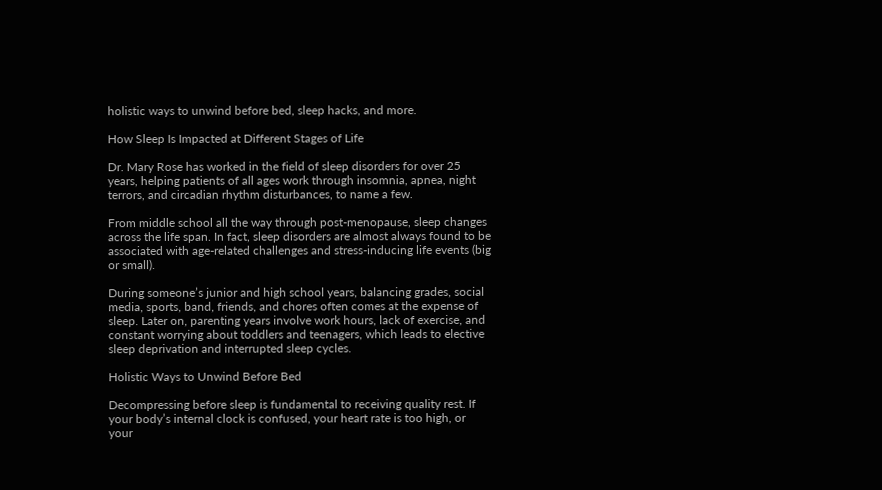holistic ways to unwind before bed, sleep hacks, and more.

How Sleep Is Impacted at Different Stages of Life

Dr. Mary Rose has worked in the field of sleep disorders for over 25 years, helping patients of all ages work through insomnia, apnea, night terrors, and circadian rhythm disturbances, to name a few.

From middle school all the way through post-menopause, sleep changes across the life span. In fact, sleep disorders are almost always found to be associated with age-related challenges and stress-inducing life events (big or small).

During someone’s junior and high school years, balancing grades, social media, sports, band, friends, and chores often comes at the expense of sleep. Later on, parenting years involve work hours, lack of exercise, and constant worrying about toddlers and teenagers, which leads to elective sleep deprivation and interrupted sleep cycles.

Holistic Ways to Unwind Before Bed

Decompressing before sleep is fundamental to receiving quality rest. If your body’s internal clock is confused, your heart rate is too high, or your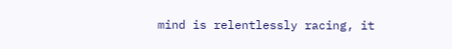mind is relentlessly racing, it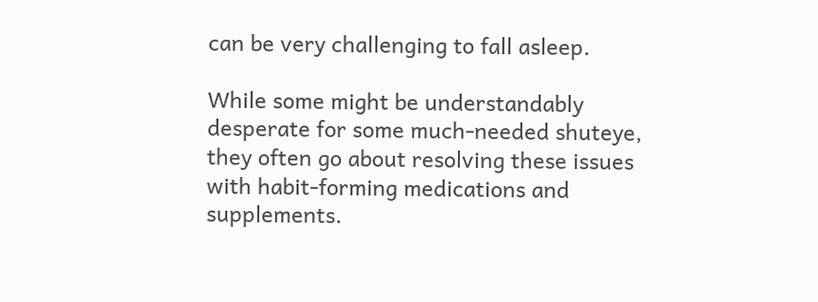can be very challenging to fall asleep.

While some might be understandably desperate for some much-needed shuteye, they often go about resolving these issues with habit-forming medications and supplements.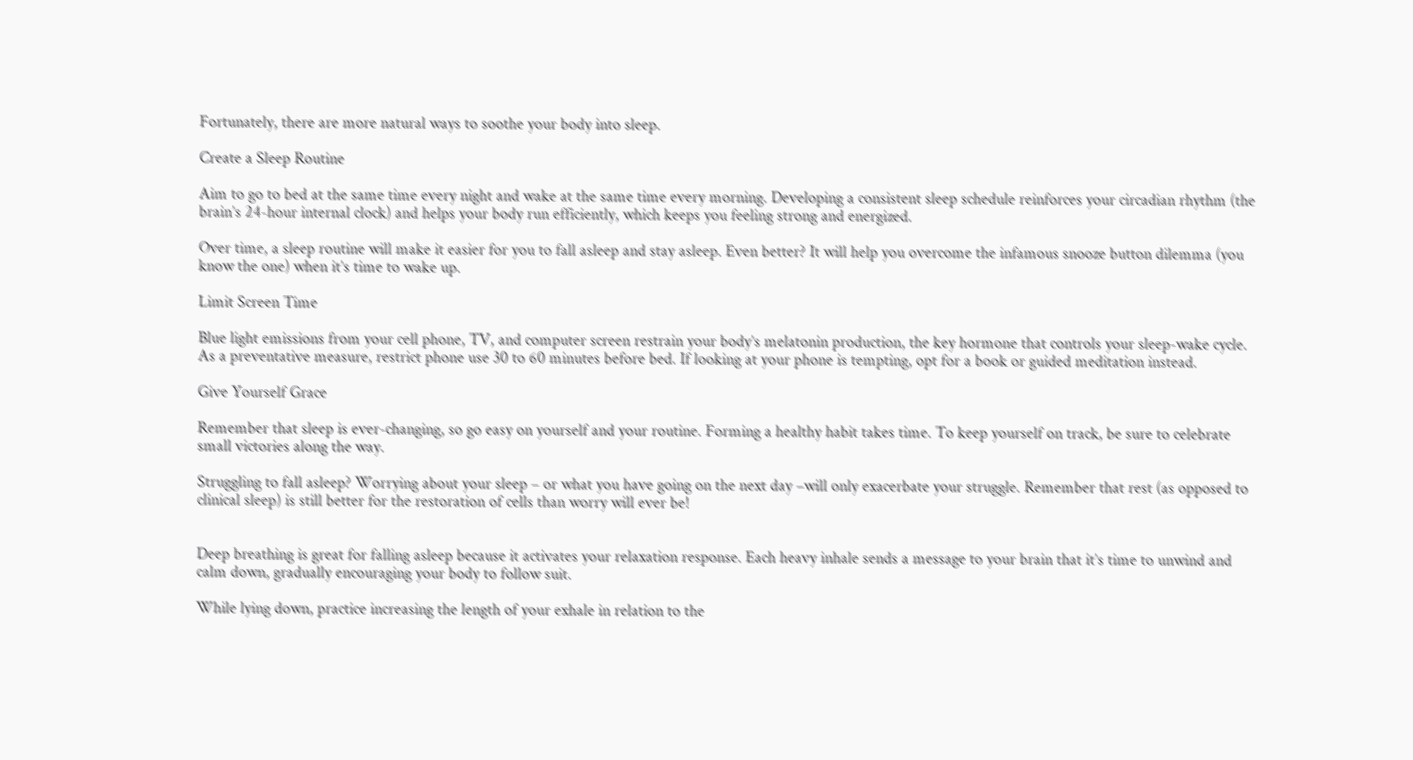Fortunately, there are more natural ways to soothe your body into sleep.

Create a Sleep Routine

Aim to go to bed at the same time every night and wake at the same time every morning. Developing a consistent sleep schedule reinforces your circadian rhythm (the brain’s 24-hour internal clock) and helps your body run efficiently, which keeps you feeling strong and energized.

Over time, a sleep routine will make it easier for you to fall asleep and stay asleep. Even better? It will help you overcome the infamous snooze button dilemma (you know the one) when it’s time to wake up.

Limit Screen Time

Blue light emissions from your cell phone, TV, and computer screen restrain your body’s melatonin production, the key hormone that controls your sleep-wake cycle. As a preventative measure, restrict phone use 30 to 60 minutes before bed. If looking at your phone is tempting, opt for a book or guided meditation instead.

Give Yourself Grace

Remember that sleep is ever-changing, so go easy on yourself and your routine. Forming a healthy habit takes time. To keep yourself on track, be sure to celebrate small victories along the way.

Struggling to fall asleep? Worrying about your sleep – or what you have going on the next day –will only exacerbate your struggle. Remember that rest (as opposed to clinical sleep) is still better for the restoration of cells than worry will ever be!


Deep breathing is great for falling asleep because it activates your relaxation response. Each heavy inhale sends a message to your brain that it’s time to unwind and calm down, gradually encouraging your body to follow suit.

While lying down, practice increasing the length of your exhale in relation to the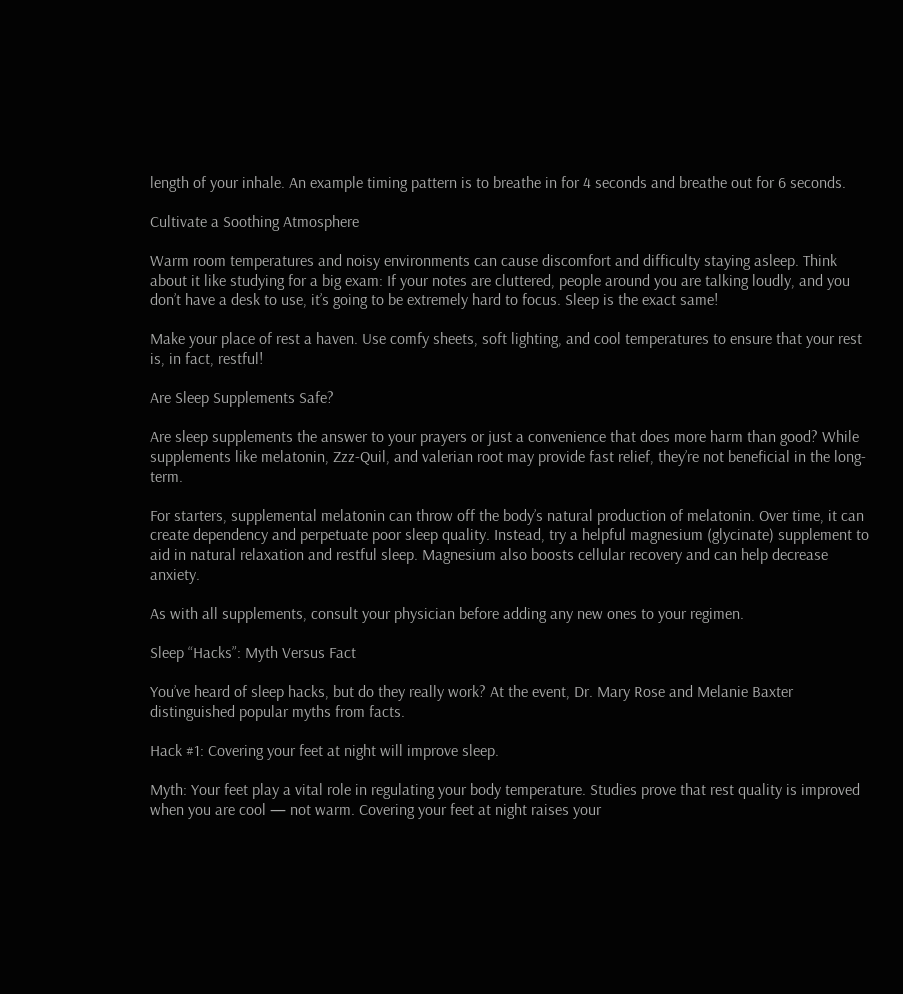length of your inhale. An example timing pattern is to breathe in for 4 seconds and breathe out for 6 seconds.

Cultivate a Soothing Atmosphere

Warm room temperatures and noisy environments can cause discomfort and difficulty staying asleep. Think about it like studying for a big exam: If your notes are cluttered, people around you are talking loudly, and you don’t have a desk to use, it’s going to be extremely hard to focus. Sleep is the exact same!

Make your place of rest a haven. Use comfy sheets, soft lighting, and cool temperatures to ensure that your rest is, in fact, restful!

Are Sleep Supplements Safe?

Are sleep supplements the answer to your prayers or just a convenience that does more harm than good? While supplements like melatonin, Zzz-Quil, and valerian root may provide fast relief, they’re not beneficial in the long-term.

For starters, supplemental melatonin can throw off the body’s natural production of melatonin. Over time, it can create dependency and perpetuate poor sleep quality. Instead, try a helpful magnesium (glycinate) supplement to aid in natural relaxation and restful sleep. Magnesium also boosts cellular recovery and can help decrease anxiety.

As with all supplements, consult your physician before adding any new ones to your regimen.

Sleep “Hacks”: Myth Versus Fact

You’ve heard of sleep hacks, but do they really work? At the event, Dr. Mary Rose and Melanie Baxter distinguished popular myths from facts.

Hack #1: Covering your feet at night will improve sleep.

Myth: Your feet play a vital role in regulating your body temperature. Studies prove that rest quality is improved when you are cool — not warm. Covering your feet at night raises your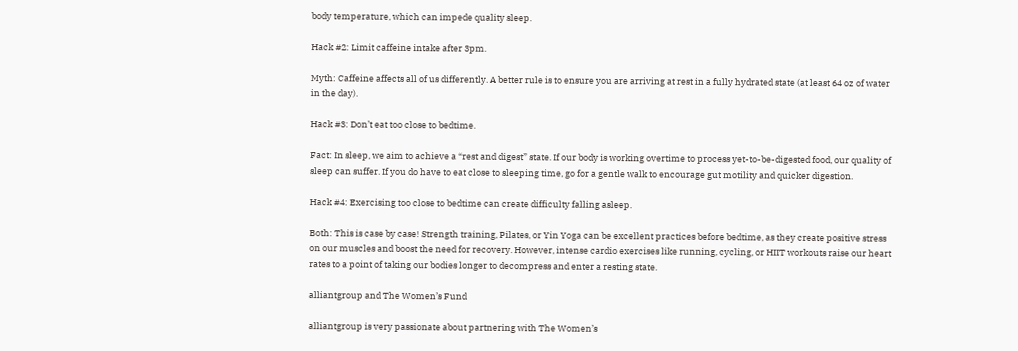body temperature, which can impede quality sleep.

Hack #2: Limit caffeine intake after 3pm.

Myth: Caffeine affects all of us differently. A better rule is to ensure you are arriving at rest in a fully hydrated state (at least 64 oz of water in the day).

Hack #3: Don’t eat too close to bedtime.

Fact: In sleep, we aim to achieve a “rest and digest” state. If our body is working overtime to process yet-to-be-digested food, our quality of sleep can suffer. If you do have to eat close to sleeping time, go for a gentle walk to encourage gut motility and quicker digestion.

Hack #4: Exercising too close to bedtime can create difficulty falling asleep.

Both: This is case by case! Strength training, Pilates, or Yin Yoga can be excellent practices before bedtime, as they create positive stress on our muscles and boost the need for recovery. However, intense cardio exercises like running, cycling, or HIIT workouts raise our heart rates to a point of taking our bodies longer to decompress and enter a resting state.

alliantgroup and The Women’s Fund

alliantgroup is very passionate about partnering with The Women’s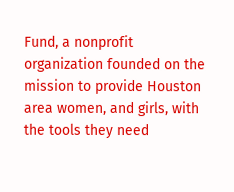Fund, a nonprofit organization founded on the mission to provide Houston area women, and girls, with the tools they need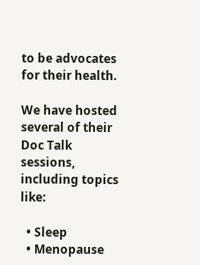to be advocates for their health.

We have hosted several of their Doc Talk sessions, including topics like:

  • Sleep
  • Menopause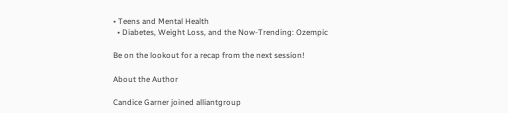• Teens and Mental Health
  • Diabetes, Weight Loss, and the Now-Trending: Ozempic

Be on the lookout for a recap from the next session!

About the Author

Candice Garner joined alliantgroup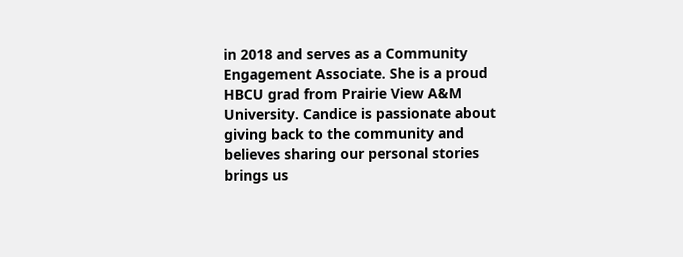in 2018 and serves as a Community Engagement Associate. She is a proud HBCU grad from Prairie View A&M University. Candice is passionate about giving back to the community and believes sharing our personal stories brings us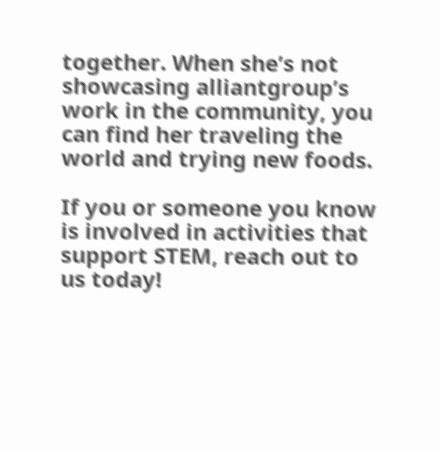together. When she’s not showcasing alliantgroup’s work in the community, you can find her traveling the world and trying new foods.

If you or someone you know is involved in activities that support STEM, reach out to us today!